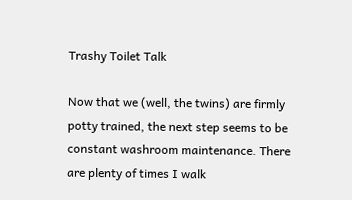Trashy Toilet Talk

Now that we (well, the twins) are firmly potty trained, the next step seems to be constant washroom maintenance. There are plenty of times I walk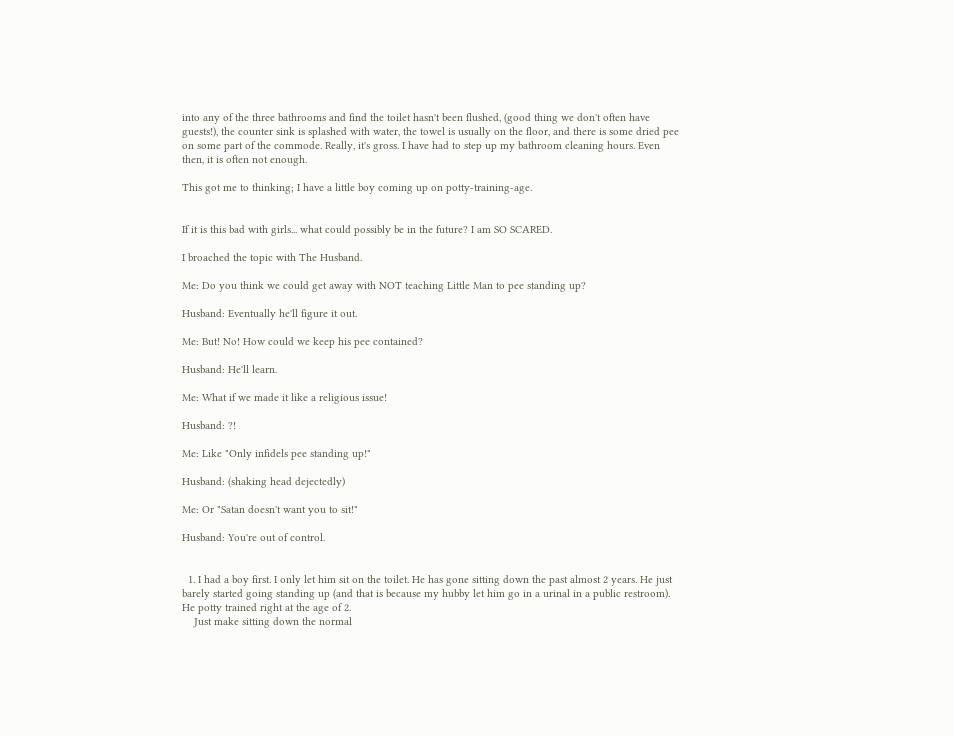into any of the three bathrooms and find the toilet hasn't been flushed, (good thing we don't often have guests!), the counter sink is splashed with water, the towel is usually on the floor, and there is some dried pee on some part of the commode. Really, it's gross. I have had to step up my bathroom cleaning hours. Even then, it is often not enough.

This got me to thinking; I have a little boy coming up on potty-training-age.


If it is this bad with girls... what could possibly be in the future? I am SO SCARED.

I broached the topic with The Husband.

Me: Do you think we could get away with NOT teaching Little Man to pee standing up?

Husband: Eventually he'll figure it out.

Me: But! No! How could we keep his pee contained?

Husband: He'll learn.

Me: What if we made it like a religious issue!

Husband: ?!

Me: Like "Only infidels pee standing up!"

Husband: (shaking head dejectedly)

Me: Or "Satan doesn't want you to sit!"

Husband: You're out of control.


  1. I had a boy first. I only let him sit on the toilet. He has gone sitting down the past almost 2 years. He just barely started going standing up (and that is because my hubby let him go in a urinal in a public restroom). He potty trained right at the age of 2.
    Just make sitting down the normal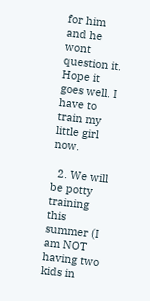for him and he wont question it. Hope it goes well. I have to train my little girl now.

  2. We will be potty training this summer (I am NOT having two kids in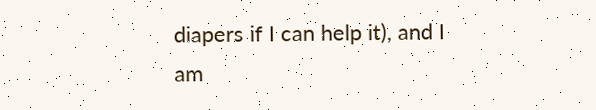diapers if I can help it), and I am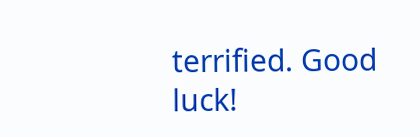terrified. Good luck!